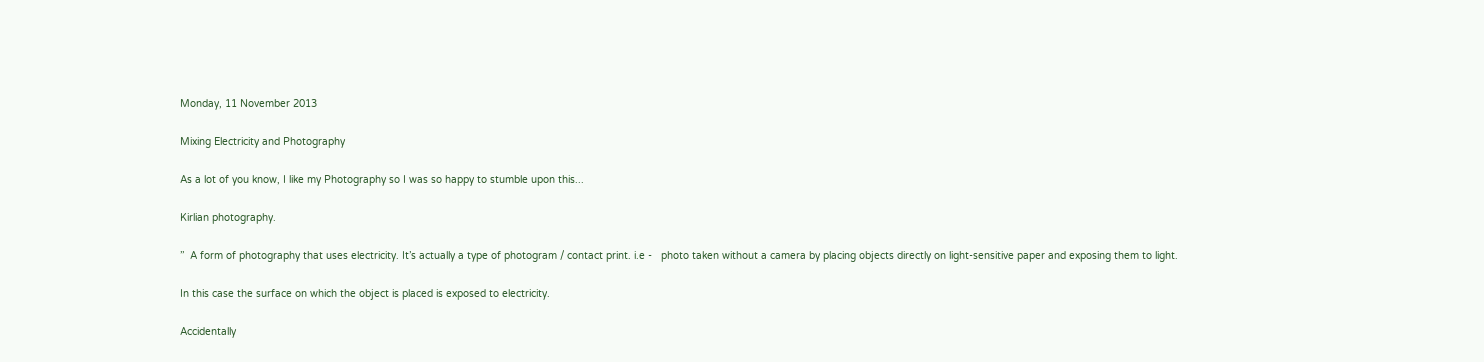Monday, 11 November 2013

Mixing Electricity and Photography

As a lot of you know, I like my Photography so I was so happy to stumble upon this...

Kirlian photography.

’’  A form of photography that uses electricity. It’s actually a type of photogram / contact print. i.e -   photo taken without a camera by placing objects directly on light-sensitive paper and exposing them to light.

In this case the surface on which the object is placed is exposed to electricity.

Accidentally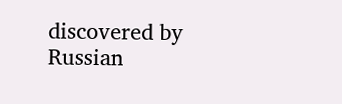discovered by Russian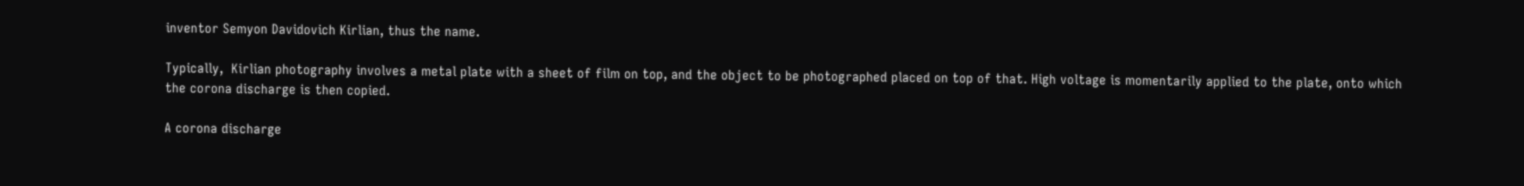inventor Semyon Davidovich Kirlian, thus the name.

Typically,  Kirlian photography involves a metal plate with a sheet of film on top, and the object to be photographed placed on top of that. High voltage is momentarily applied to the plate, onto which the corona discharge is then copied.

A corona discharge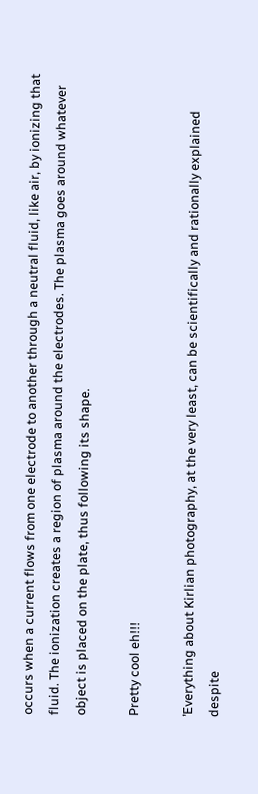occurs when a current flows from one electrode to another through a neutral fluid, like air, by ionizing that fluid. The ionization creates a region of plasma around the electrodes. The plasma goes around whatever object is placed on the plate, thus following its shape.

Pretty cool eh!!!

’Everything about Kirlian photography, at the very least, can be scientifically and rationally explained despite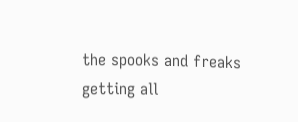the spooks and freaks getting all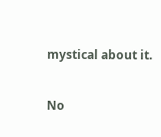mystical about it.

No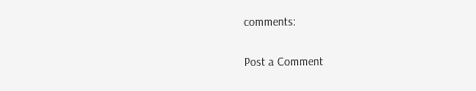comments:

Post a Comment